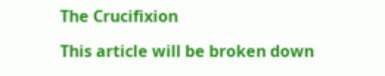The Crucifixion

This article will be broken down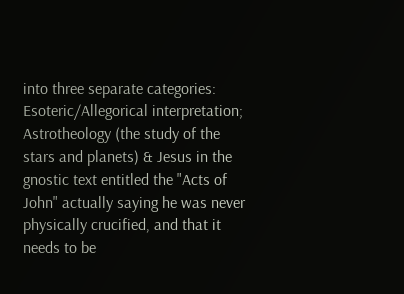into three separate categories: Esoteric/Allegorical interpretation; Astrotheology (the study of the stars and planets) & Jesus in the gnostic text entitled the "Acts of John" actually saying he was never physically crucified, and that it needs to be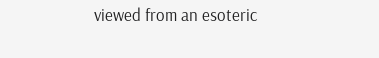viewed from an esoteric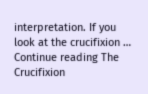interpretation. If you look at the crucifixion … Continue reading The Crucifixion